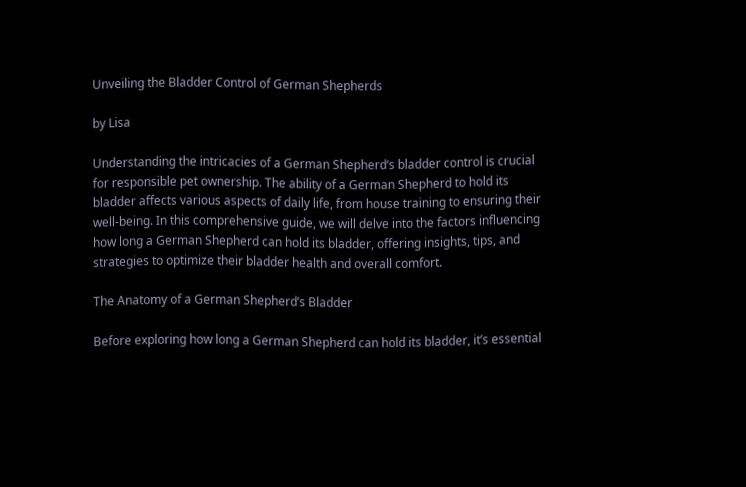Unveiling the Bladder Control of German Shepherds

by Lisa

Understanding the intricacies of a German Shepherd‘s bladder control is crucial for responsible pet ownership. The ability of a German Shepherd to hold its bladder affects various aspects of daily life, from house training to ensuring their well-being. In this comprehensive guide, we will delve into the factors influencing how long a German Shepherd can hold its bladder, offering insights, tips, and strategies to optimize their bladder health and overall comfort.

The Anatomy of a German Shepherd’s Bladder

Before exploring how long a German Shepherd can hold its bladder, it’s essential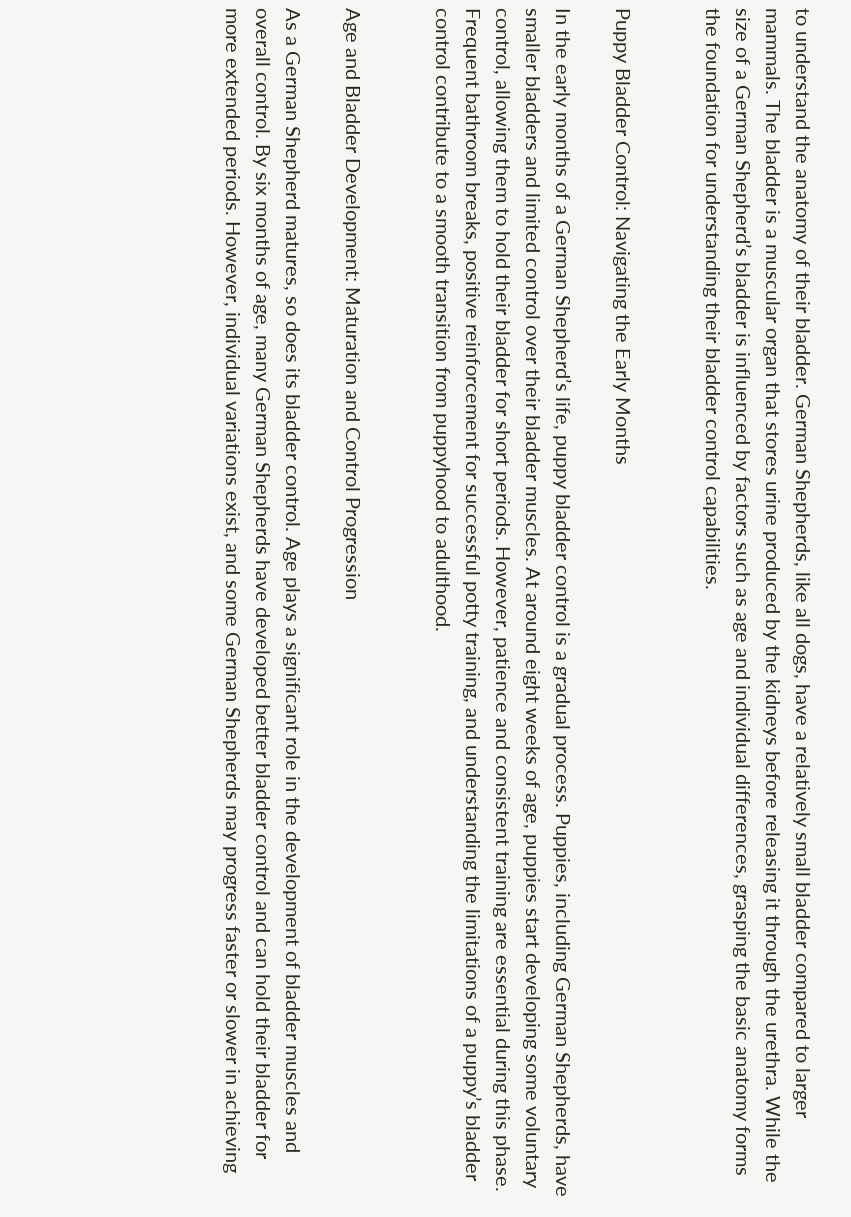to understand the anatomy of their bladder. German Shepherds, like all dogs, have a relatively small bladder compared to larger mammals. The bladder is a muscular organ that stores urine produced by the kidneys before releasing it through the urethra. While the size of a German Shepherd’s bladder is influenced by factors such as age and individual differences, grasping the basic anatomy forms the foundation for understanding their bladder control capabilities.


Puppy Bladder Control: Navigating the Early Months

In the early months of a German Shepherd’s life, puppy bladder control is a gradual process. Puppies, including German Shepherds, have smaller bladders and limited control over their bladder muscles. At around eight weeks of age, puppies start developing some voluntary control, allowing them to hold their bladder for short periods. However, patience and consistent training are essential during this phase. Frequent bathroom breaks, positive reinforcement for successful potty training, and understanding the limitations of a puppy’s bladder control contribute to a smooth transition from puppyhood to adulthood.


Age and Bladder Development: Maturation and Control Progression

As a German Shepherd matures, so does its bladder control. Age plays a significant role in the development of bladder muscles and overall control. By six months of age, many German Shepherds have developed better bladder control and can hold their bladder for more extended periods. However, individual variations exist, and some German Shepherds may progress faster or slower in achieving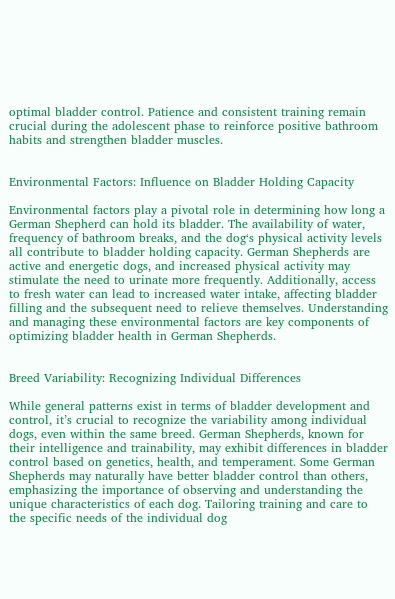optimal bladder control. Patience and consistent training remain crucial during the adolescent phase to reinforce positive bathroom habits and strengthen bladder muscles.


Environmental Factors: Influence on Bladder Holding Capacity

Environmental factors play a pivotal role in determining how long a German Shepherd can hold its bladder. The availability of water, frequency of bathroom breaks, and the dog‘s physical activity levels all contribute to bladder holding capacity. German Shepherds are active and energetic dogs, and increased physical activity may stimulate the need to urinate more frequently. Additionally, access to fresh water can lead to increased water intake, affecting bladder filling and the subsequent need to relieve themselves. Understanding and managing these environmental factors are key components of optimizing bladder health in German Shepherds.


Breed Variability: Recognizing Individual Differences

While general patterns exist in terms of bladder development and control, it’s crucial to recognize the variability among individual dogs, even within the same breed. German Shepherds, known for their intelligence and trainability, may exhibit differences in bladder control based on genetics, health, and temperament. Some German Shepherds may naturally have better bladder control than others, emphasizing the importance of observing and understanding the unique characteristics of each dog. Tailoring training and care to the specific needs of the individual dog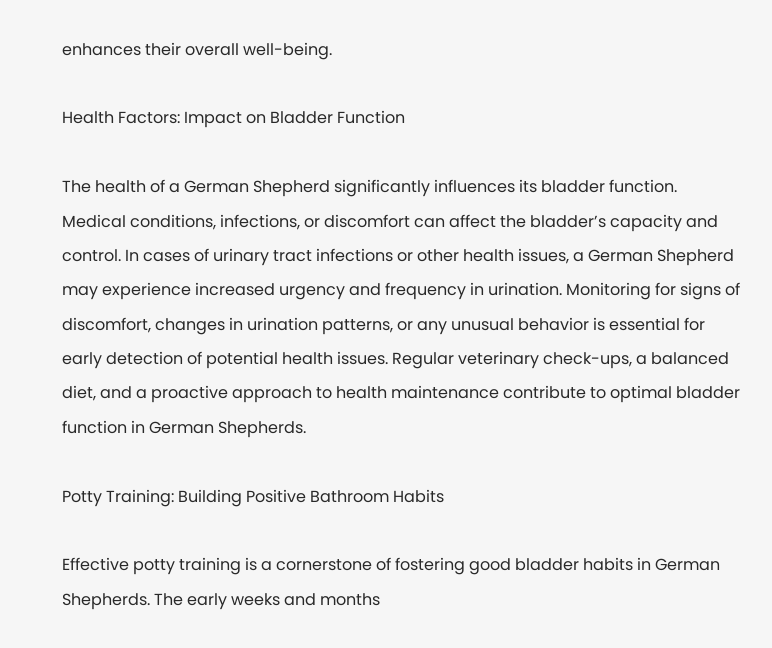enhances their overall well-being.

Health Factors: Impact on Bladder Function

The health of a German Shepherd significantly influences its bladder function. Medical conditions, infections, or discomfort can affect the bladder’s capacity and control. In cases of urinary tract infections or other health issues, a German Shepherd may experience increased urgency and frequency in urination. Monitoring for signs of discomfort, changes in urination patterns, or any unusual behavior is essential for early detection of potential health issues. Regular veterinary check-ups, a balanced diet, and a proactive approach to health maintenance contribute to optimal bladder function in German Shepherds.

Potty Training: Building Positive Bathroom Habits

Effective potty training is a cornerstone of fostering good bladder habits in German Shepherds. The early weeks and months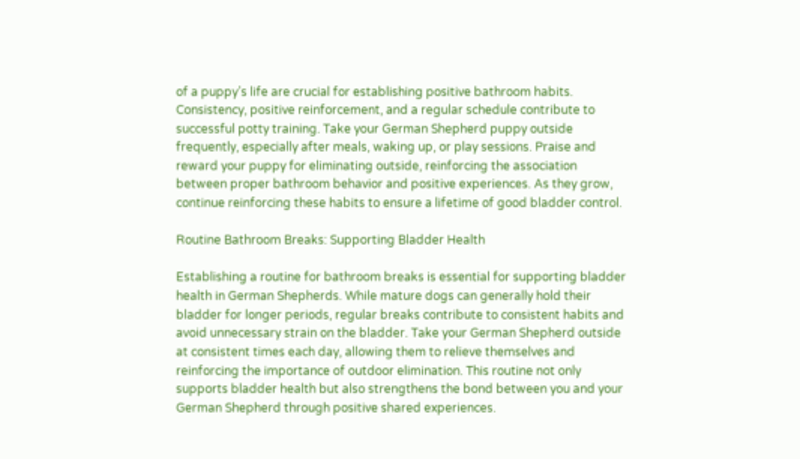of a puppy’s life are crucial for establishing positive bathroom habits. Consistency, positive reinforcement, and a regular schedule contribute to successful potty training. Take your German Shepherd puppy outside frequently, especially after meals, waking up, or play sessions. Praise and reward your puppy for eliminating outside, reinforcing the association between proper bathroom behavior and positive experiences. As they grow, continue reinforcing these habits to ensure a lifetime of good bladder control.

Routine Bathroom Breaks: Supporting Bladder Health

Establishing a routine for bathroom breaks is essential for supporting bladder health in German Shepherds. While mature dogs can generally hold their bladder for longer periods, regular breaks contribute to consistent habits and avoid unnecessary strain on the bladder. Take your German Shepherd outside at consistent times each day, allowing them to relieve themselves and reinforcing the importance of outdoor elimination. This routine not only supports bladder health but also strengthens the bond between you and your German Shepherd through positive shared experiences.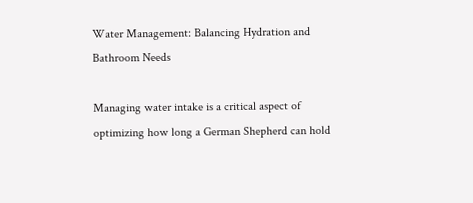Water Management: Balancing Hydration and Bathroom Needs

Managing water intake is a critical aspect of optimizing how long a German Shepherd can hold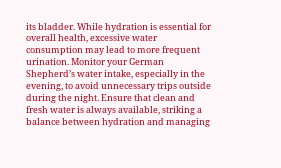its bladder. While hydration is essential for overall health, excessive water consumption may lead to more frequent urination. Monitor your German Shepherd’s water intake, especially in the evening, to avoid unnecessary trips outside during the night. Ensure that clean and fresh water is always available, striking a balance between hydration and managing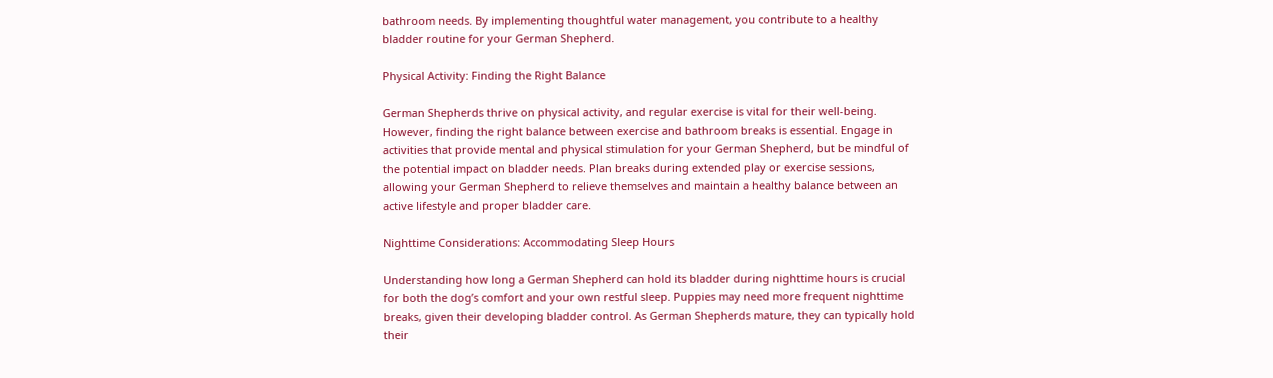bathroom needs. By implementing thoughtful water management, you contribute to a healthy bladder routine for your German Shepherd.

Physical Activity: Finding the Right Balance

German Shepherds thrive on physical activity, and regular exercise is vital for their well-being. However, finding the right balance between exercise and bathroom breaks is essential. Engage in activities that provide mental and physical stimulation for your German Shepherd, but be mindful of the potential impact on bladder needs. Plan breaks during extended play or exercise sessions, allowing your German Shepherd to relieve themselves and maintain a healthy balance between an active lifestyle and proper bladder care.

Nighttime Considerations: Accommodating Sleep Hours

Understanding how long a German Shepherd can hold its bladder during nighttime hours is crucial for both the dog’s comfort and your own restful sleep. Puppies may need more frequent nighttime breaks, given their developing bladder control. As German Shepherds mature, they can typically hold their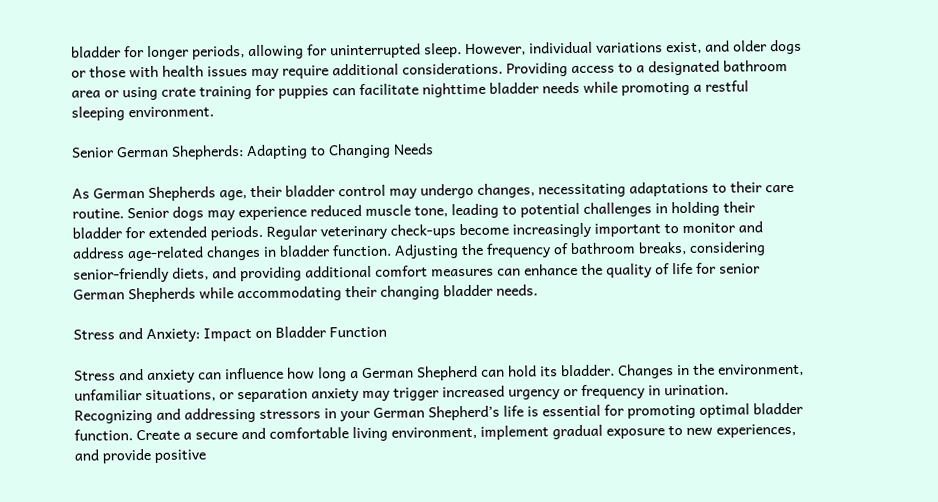bladder for longer periods, allowing for uninterrupted sleep. However, individual variations exist, and older dogs or those with health issues may require additional considerations. Providing access to a designated bathroom area or using crate training for puppies can facilitate nighttime bladder needs while promoting a restful sleeping environment.

Senior German Shepherds: Adapting to Changing Needs

As German Shepherds age, their bladder control may undergo changes, necessitating adaptations to their care routine. Senior dogs may experience reduced muscle tone, leading to potential challenges in holding their bladder for extended periods. Regular veterinary check-ups become increasingly important to monitor and address age-related changes in bladder function. Adjusting the frequency of bathroom breaks, considering senior-friendly diets, and providing additional comfort measures can enhance the quality of life for senior German Shepherds while accommodating their changing bladder needs.

Stress and Anxiety: Impact on Bladder Function

Stress and anxiety can influence how long a German Shepherd can hold its bladder. Changes in the environment, unfamiliar situations, or separation anxiety may trigger increased urgency or frequency in urination. Recognizing and addressing stressors in your German Shepherd’s life is essential for promoting optimal bladder function. Create a secure and comfortable living environment, implement gradual exposure to new experiences, and provide positive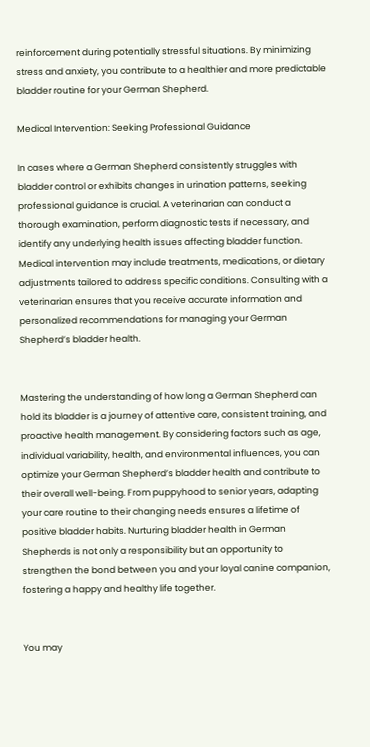reinforcement during potentially stressful situations. By minimizing stress and anxiety, you contribute to a healthier and more predictable bladder routine for your German Shepherd.

Medical Intervention: Seeking Professional Guidance

In cases where a German Shepherd consistently struggles with bladder control or exhibits changes in urination patterns, seeking professional guidance is crucial. A veterinarian can conduct a thorough examination, perform diagnostic tests if necessary, and identify any underlying health issues affecting bladder function. Medical intervention may include treatments, medications, or dietary adjustments tailored to address specific conditions. Consulting with a veterinarian ensures that you receive accurate information and personalized recommendations for managing your German Shepherd’s bladder health.


Mastering the understanding of how long a German Shepherd can hold its bladder is a journey of attentive care, consistent training, and proactive health management. By considering factors such as age, individual variability, health, and environmental influences, you can optimize your German Shepherd’s bladder health and contribute to their overall well-being. From puppyhood to senior years, adapting your care routine to their changing needs ensures a lifetime of positive bladder habits. Nurturing bladder health in German Shepherds is not only a responsibility but an opportunity to strengthen the bond between you and your loyal canine companion, fostering a happy and healthy life together.


You may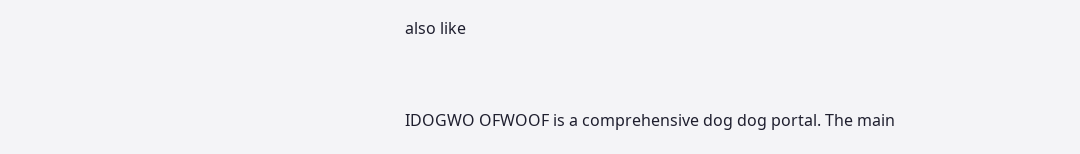also like


IDOGWO OFWOOF is a comprehensive dog dog portal. The main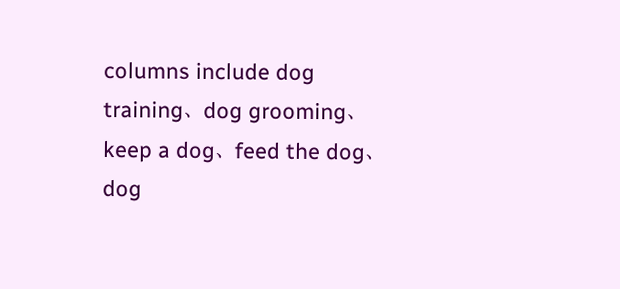columns include dog training、dog grooming、keep a dog、feed the dog、dog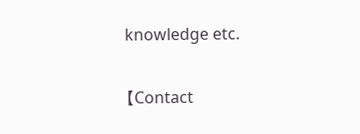knowledge etc.

【Contact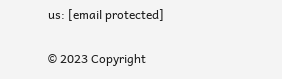us: [email protected]

© 2023 Copyright